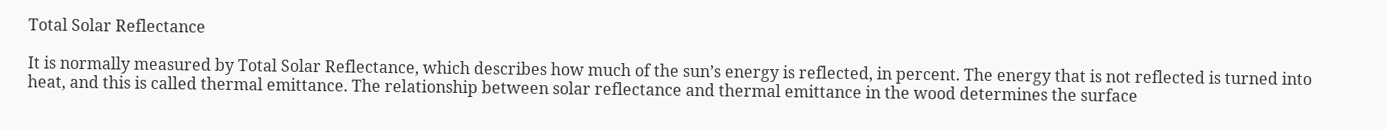Total Solar Reflectance

It is normally measured by Total Solar Reflectance, which describes how much of the sun’s energy is reflected, in percent. The energy that is not reflected is turned into heat, and this is called thermal emittance. The relationship between solar reflectance and thermal emittance in the wood determines the surface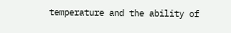temperature and the ability of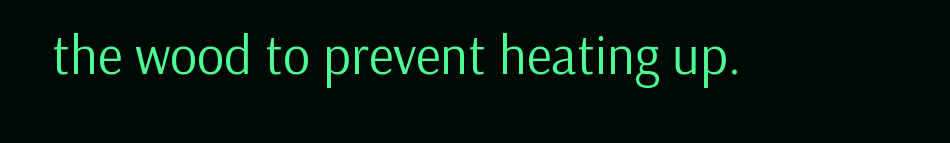the wood to prevent heating up.